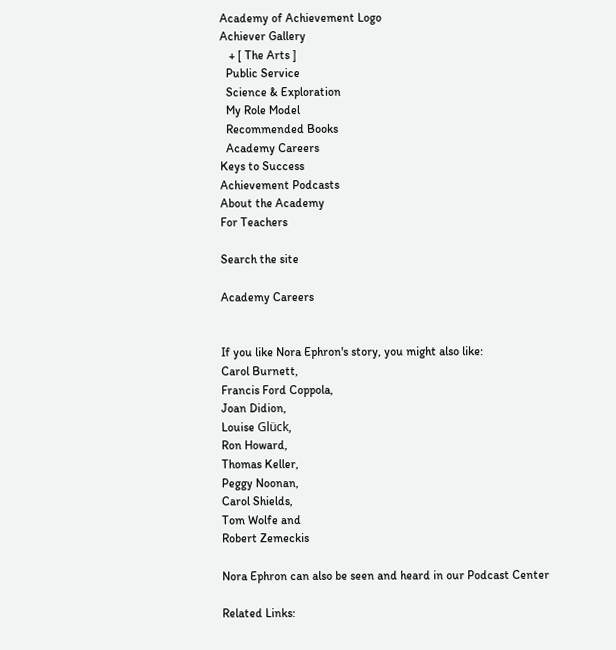Academy of Achievement Logo
Achiever Gallery
   + [ The Arts ]
  Public Service
  Science & Exploration
  My Role Model
  Recommended Books
  Academy Careers
Keys to Success
Achievement Podcasts
About the Academy
For Teachers

Search the site

Academy Careers


If you like Nora Ephron's story, you might also like:
Carol Burnett,
Francis Ford Coppola,
Joan Didion,
Louise Glück,
Ron Howard,
Thomas Keller,
Peggy Noonan,
Carol Shields,
Tom Wolfe and
Robert Zemeckis

Nora Ephron can also be seen and heard in our Podcast Center

Related Links: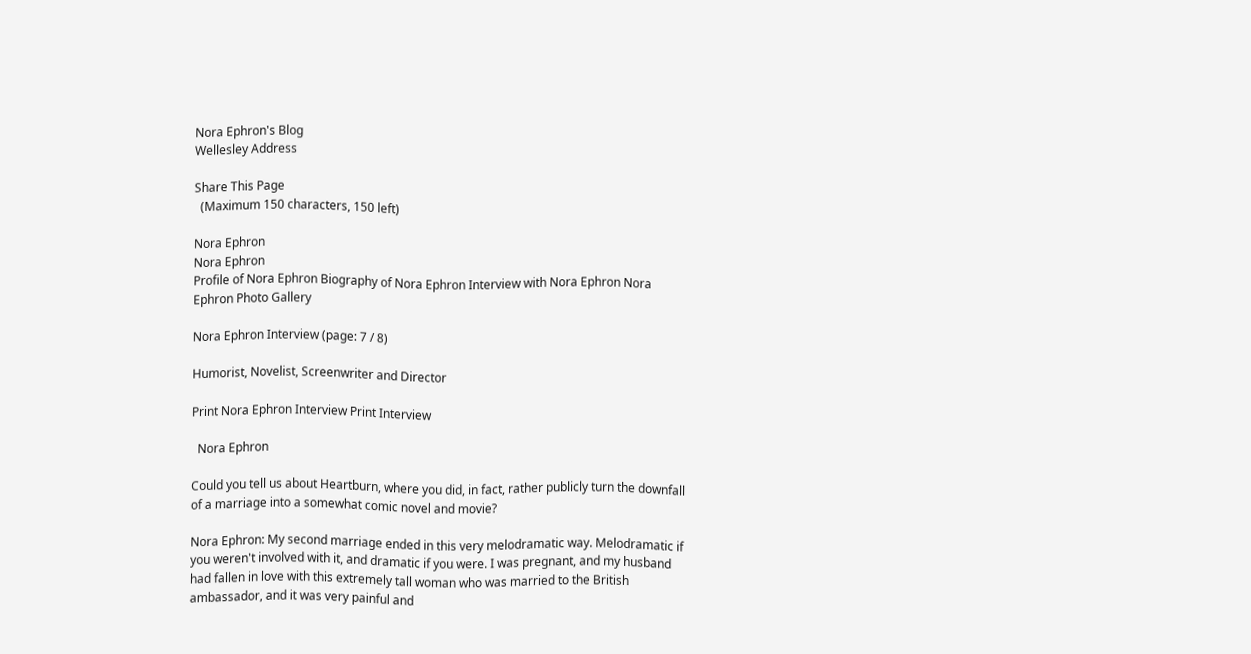Nora Ephron's Blog
Wellesley Address

Share This Page
  (Maximum 150 characters, 150 left)

Nora Ephron
Nora Ephron
Profile of Nora Ephron Biography of Nora Ephron Interview with Nora Ephron Nora Ephron Photo Gallery

Nora Ephron Interview (page: 7 / 8)

Humorist, Novelist, Screenwriter and Director

Print Nora Ephron Interview Print Interview

  Nora Ephron

Could you tell us about Heartburn, where you did, in fact, rather publicly turn the downfall of a marriage into a somewhat comic novel and movie?

Nora Ephron: My second marriage ended in this very melodramatic way. Melodramatic if you weren't involved with it, and dramatic if you were. I was pregnant, and my husband had fallen in love with this extremely tall woman who was married to the British ambassador, and it was very painful and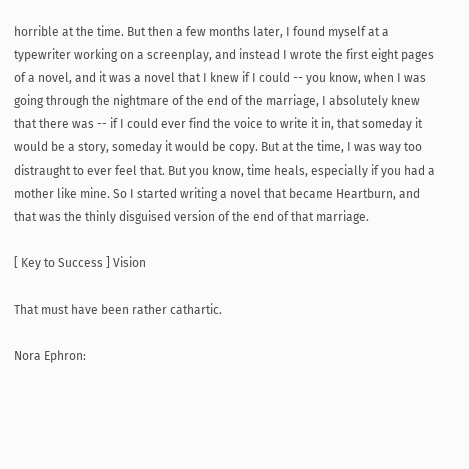horrible at the time. But then a few months later, I found myself at a typewriter working on a screenplay, and instead I wrote the first eight pages of a novel, and it was a novel that I knew if I could -- you know, when I was going through the nightmare of the end of the marriage, I absolutely knew that there was -- if I could ever find the voice to write it in, that someday it would be a story, someday it would be copy. But at the time, I was way too distraught to ever feel that. But you know, time heals, especially if you had a mother like mine. So I started writing a novel that became Heartburn, and that was the thinly disguised version of the end of that marriage.

[ Key to Success ] Vision

That must have been rather cathartic.

Nora Ephron: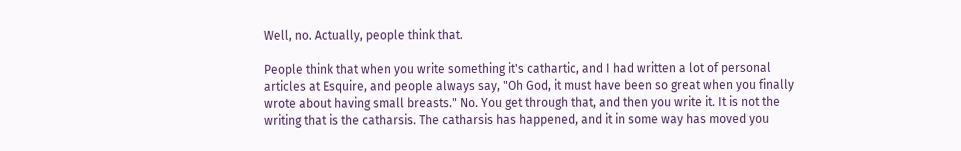Well, no. Actually, people think that.

People think that when you write something it's cathartic, and I had written a lot of personal articles at Esquire, and people always say, "Oh God, it must have been so great when you finally wrote about having small breasts." No. You get through that, and then you write it. It is not the writing that is the catharsis. The catharsis has happened, and it in some way has moved you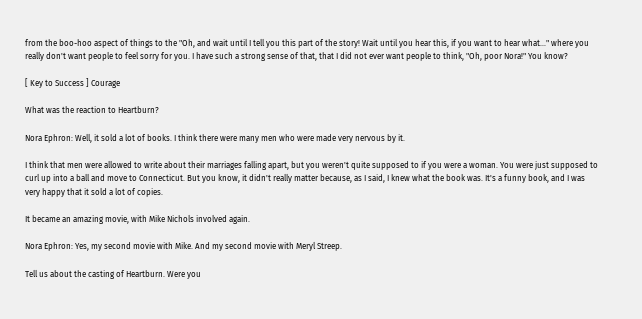from the boo-hoo aspect of things to the "Oh, and wait until I tell you this part of the story! Wait until you hear this, if you want to hear what..." where you really don't want people to feel sorry for you. I have such a strong sense of that, that I did not ever want people to think, "Oh, poor Nora!" You know?

[ Key to Success ] Courage

What was the reaction to Heartburn?

Nora Ephron: Well, it sold a lot of books. I think there were many men who were made very nervous by it.

I think that men were allowed to write about their marriages falling apart, but you weren't quite supposed to if you were a woman. You were just supposed to curl up into a ball and move to Connecticut. But you know, it didn't really matter because, as I said, I knew what the book was. It's a funny book, and I was very happy that it sold a lot of copies.

It became an amazing movie, with Mike Nichols involved again.

Nora Ephron: Yes, my second movie with Mike. And my second movie with Meryl Streep.

Tell us about the casting of Heartburn. Were you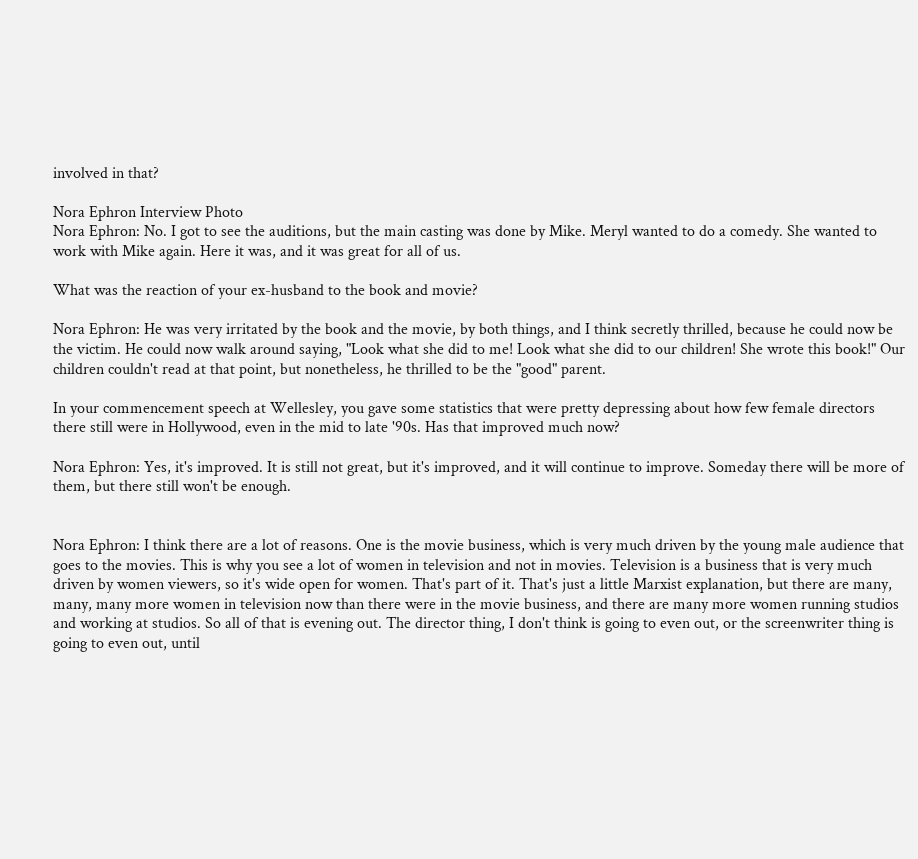involved in that?

Nora Ephron Interview Photo
Nora Ephron: No. I got to see the auditions, but the main casting was done by Mike. Meryl wanted to do a comedy. She wanted to work with Mike again. Here it was, and it was great for all of us.

What was the reaction of your ex-husband to the book and movie?

Nora Ephron: He was very irritated by the book and the movie, by both things, and I think secretly thrilled, because he could now be the victim. He could now walk around saying, "Look what she did to me! Look what she did to our children! She wrote this book!" Our children couldn't read at that point, but nonetheless, he thrilled to be the "good" parent.

In your commencement speech at Wellesley, you gave some statistics that were pretty depressing about how few female directors there still were in Hollywood, even in the mid to late '90s. Has that improved much now?

Nora Ephron: Yes, it's improved. It is still not great, but it's improved, and it will continue to improve. Someday there will be more of them, but there still won't be enough.


Nora Ephron: I think there are a lot of reasons. One is the movie business, which is very much driven by the young male audience that goes to the movies. This is why you see a lot of women in television and not in movies. Television is a business that is very much driven by women viewers, so it's wide open for women. That's part of it. That's just a little Marxist explanation, but there are many, many, many more women in television now than there were in the movie business, and there are many more women running studios and working at studios. So all of that is evening out. The director thing, I don't think is going to even out, or the screenwriter thing is going to even out, until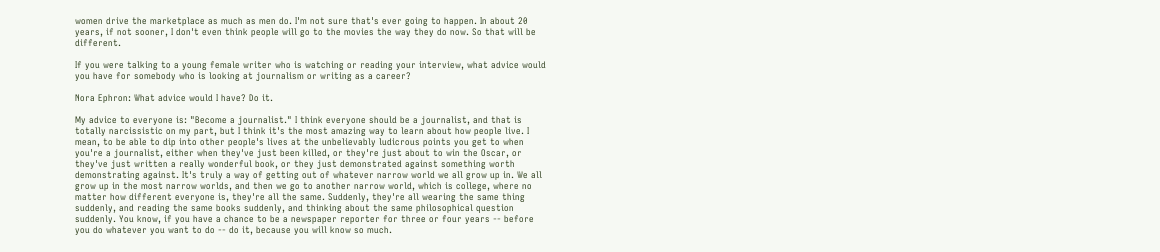women drive the marketplace as much as men do. I'm not sure that's ever going to happen. In about 20 years, if not sooner, I don't even think people will go to the movies the way they do now. So that will be different.

If you were talking to a young female writer who is watching or reading your interview, what advice would you have for somebody who is looking at journalism or writing as a career?

Nora Ephron: What advice would I have? Do it.

My advice to everyone is: "Become a journalist." I think everyone should be a journalist, and that is totally narcissistic on my part, but I think it's the most amazing way to learn about how people live. I mean, to be able to dip into other people's lives at the unbelievably ludicrous points you get to when you're a journalist, either when they've just been killed, or they're just about to win the Oscar, or they've just written a really wonderful book, or they just demonstrated against something worth demonstrating against. It's truly a way of getting out of whatever narrow world we all grow up in. We all grow up in the most narrow worlds, and then we go to another narrow world, which is college, where no matter how different everyone is, they're all the same. Suddenly, they're all wearing the same thing suddenly, and reading the same books suddenly, and thinking about the same philosophical question suddenly. You know, if you have a chance to be a newspaper reporter for three or four years -- before you do whatever you want to do -- do it, because you will know so much.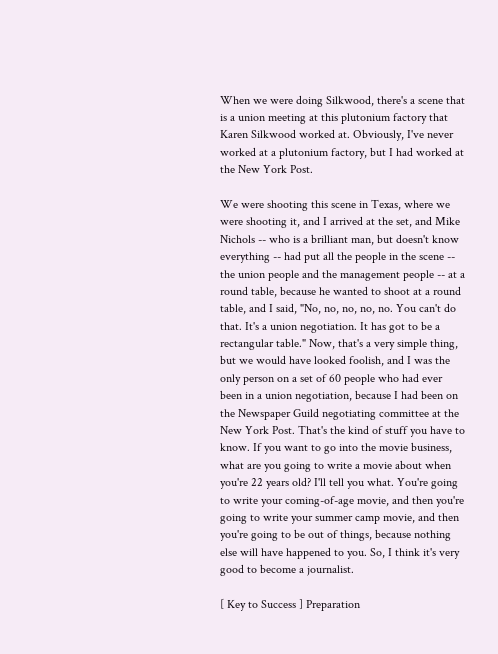When we were doing Silkwood, there's a scene that is a union meeting at this plutonium factory that Karen Silkwood worked at. Obviously, I've never worked at a plutonium factory, but I had worked at the New York Post.

We were shooting this scene in Texas, where we were shooting it, and I arrived at the set, and Mike Nichols -- who is a brilliant man, but doesn't know everything -- had put all the people in the scene -- the union people and the management people -- at a round table, because he wanted to shoot at a round table, and I said, "No, no, no, no, no. You can't do that. It's a union negotiation. It has got to be a rectangular table." Now, that's a very simple thing, but we would have looked foolish, and I was the only person on a set of 60 people who had ever been in a union negotiation, because I had been on the Newspaper Guild negotiating committee at the New York Post. That's the kind of stuff you have to know. If you want to go into the movie business, what are you going to write a movie about when you're 22 years old? I'll tell you what. You're going to write your coming-of-age movie, and then you're going to write your summer camp movie, and then you're going to be out of things, because nothing else will have happened to you. So, I think it's very good to become a journalist.

[ Key to Success ] Preparation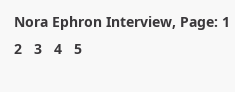Nora Ephron Interview, Page: 1   2   3   4   5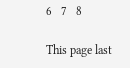6   7   8

This page last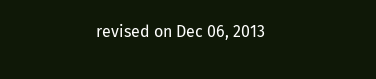revised on Dec 06, 2013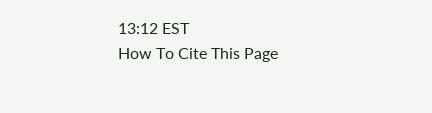13:12 EST
How To Cite This Page